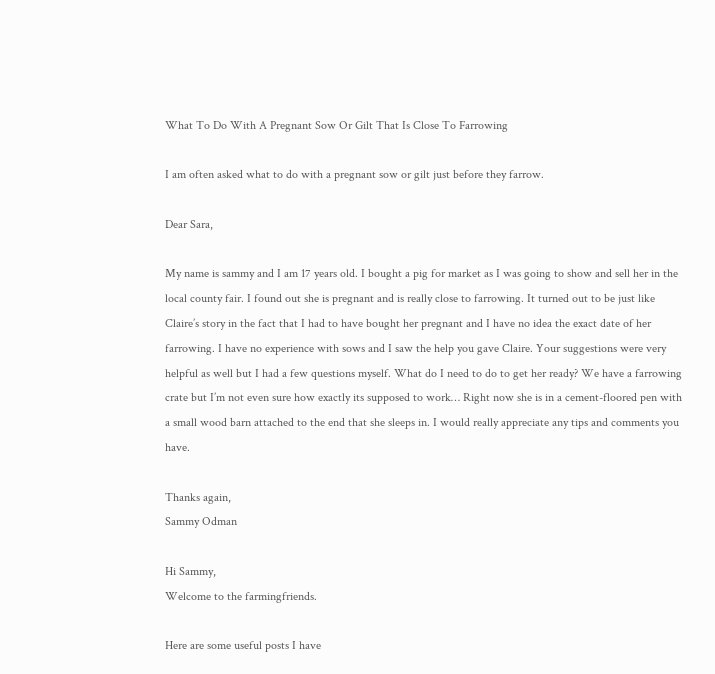What To Do With A Pregnant Sow Or Gilt That Is Close To Farrowing

I am often asked what to do with a pregnant sow or gilt just before they farrow.

Dear Sara,

My name is sammy and I am 17 years old. I bought a pig for market as I was going to show and sell her in the local county fair. I found out she is pregnant and is really close to farrowing. It turned out to be just like Claire’s story in the fact that I had to have bought her pregnant and I have no idea the exact date of her farrowing. I have no experience with sows and I saw the help you gave Claire. Your suggestions were very helpful as well but I had a few questions myself. What do I need to do to get her ready? We have a farrowing crate but I’m not even sure how exactly its supposed to work… Right now she is in a cement-floored pen with a small wood barn attached to the end that she sleeps in. I would really appreciate any tips and comments you have.

Thanks again,
Sammy Odman

Hi Sammy,
Welcome to the farmingfriends.

Here are some useful posts I have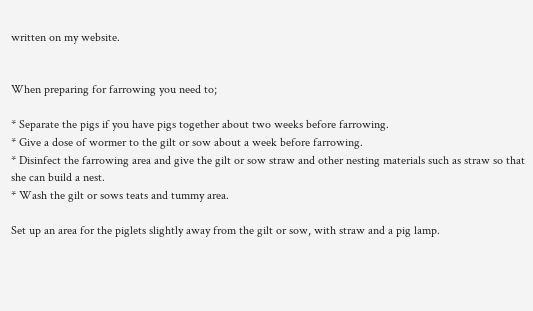written on my website.


When preparing for farrowing you need to;

* Separate the pigs if you have pigs together about two weeks before farrowing.
* Give a dose of wormer to the gilt or sow about a week before farrowing.
* Disinfect the farrowing area and give the gilt or sow straw and other nesting materials such as straw so that she can build a nest.
* Wash the gilt or sows teats and tummy area.

Set up an area for the piglets slightly away from the gilt or sow, with straw and a pig lamp.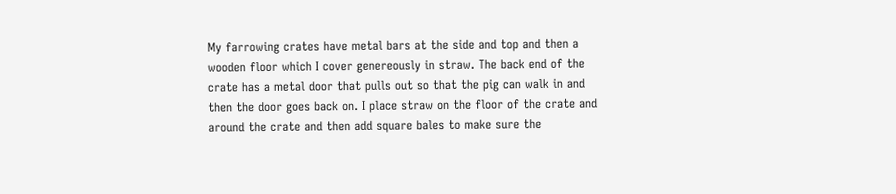My farrowing crates have metal bars at the side and top and then a wooden floor which I cover genereously in straw. The back end of the crate has a metal door that pulls out so that the pig can walk in and then the door goes back on. I place straw on the floor of the crate and around the crate and then add square bales to make sure the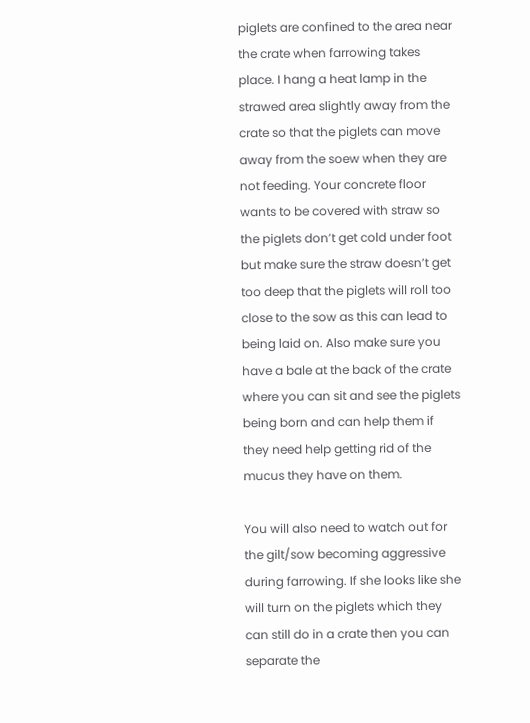piglets are confined to the area near the crate when farrowing takes place. I hang a heat lamp in the strawed area slightly away from the crate so that the piglets can move away from the soew when they are not feeding. Your concrete floor wants to be covered with straw so the piglets don’t get cold under foot but make sure the straw doesn’t get too deep that the piglets will roll too close to the sow as this can lead to being laid on. Also make sure you have a bale at the back of the crate where you can sit and see the piglets being born and can help them if they need help getting rid of the mucus they have on them.

You will also need to watch out for the gilt/sow becoming aggressive during farrowing. If she looks like she will turn on the piglets which they can still do in a crate then you can separate the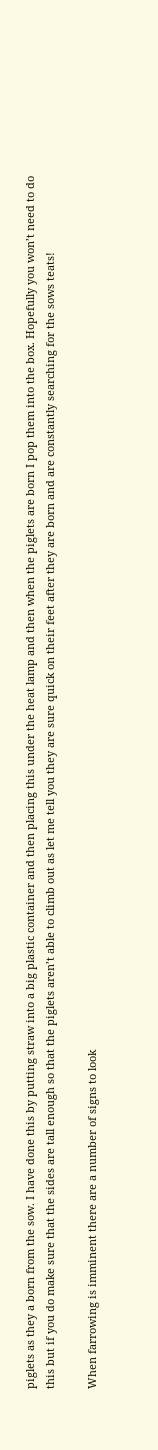piglets as they a born from the sow. I have done this by putting straw into a big plastic container and then placing this under the heat lamp and then when the piglets are born I pop them into the box. Hopefully you won’t need to do this but if you do make sure that the sides are tall enough so that the piglets aren’t able to climb out as let me tell you they are sure quick on their feet after they are born and are constantly searching for the sows teats!

When farrowing is imminent there are a number of signs to look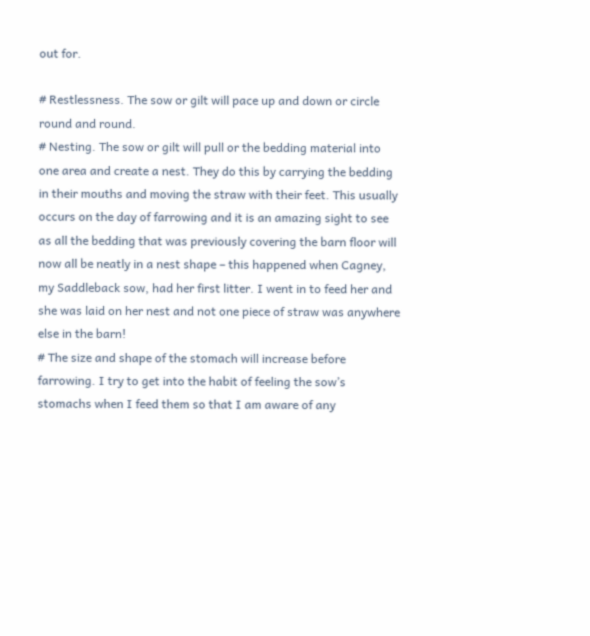out for.

# Restlessness. The sow or gilt will pace up and down or circle round and round.
# Nesting. The sow or gilt will pull or the bedding material into one area and create a nest. They do this by carrying the bedding in their mouths and moving the straw with their feet. This usually occurs on the day of farrowing and it is an amazing sight to see as all the bedding that was previously covering the barn floor will now all be neatly in a nest shape – this happened when Cagney, my Saddleback sow, had her first litter. I went in to feed her and she was laid on her nest and not one piece of straw was anywhere else in the barn!
# The size and shape of the stomach will increase before farrowing. I try to get into the habit of feeling the sow’s stomachs when I feed them so that I am aware of any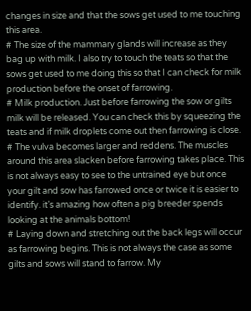changes in size and that the sows get used to me touching this area.
# The size of the mammary glands will increase as they bag up with milk. I also try to touch the teats so that the sows get used to me doing this so that I can check for milk production before the onset of farrowing.
# Milk production. Just before farrowing the sow or gilts milk will be released. You can check this by squeezing the teats and if milk droplets come out then farrowing is close.
# The vulva becomes larger and reddens. The muscles around this area slacken before farrowing takes place. This is not always easy to see to the untrained eye but once your gilt and sow has farrowed once or twice it is easier to identify. it’s amazing how often a pig breeder spends looking at the animals bottom!
# Laying down and stretching out the back legs will occur as farrowing begins. This is not always the case as some gilts and sows will stand to farrow. My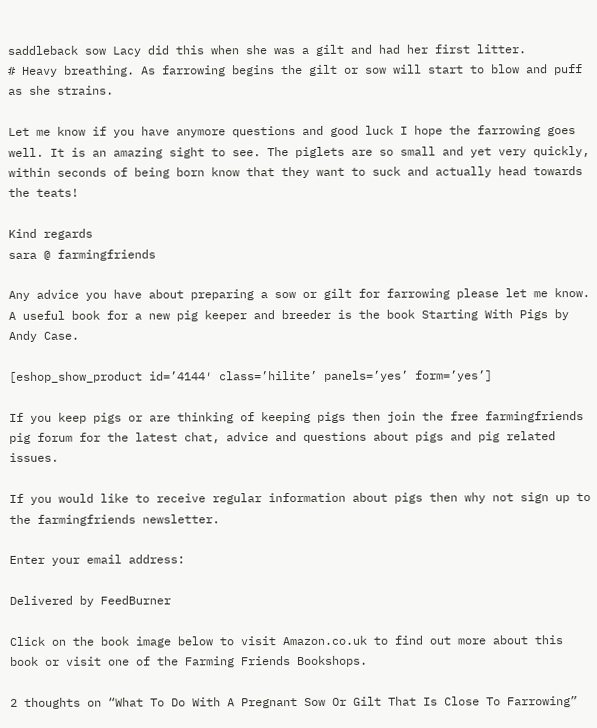saddleback sow Lacy did this when she was a gilt and had her first litter.
# Heavy breathing. As farrowing begins the gilt or sow will start to blow and puff as she strains.

Let me know if you have anymore questions and good luck I hope the farrowing goes well. It is an amazing sight to see. The piglets are so small and yet very quickly, within seconds of being born know that they want to suck and actually head towards the teats!

Kind regards
sara @ farmingfriends

Any advice you have about preparing a sow or gilt for farrowing please let me know.
A useful book for a new pig keeper and breeder is the book Starting With Pigs by Andy Case.

[eshop_show_product id=’4144′ class=’hilite’ panels=’yes’ form=’yes’]

If you keep pigs or are thinking of keeping pigs then join the free farmingfriends pig forum for the latest chat, advice and questions about pigs and pig related issues.

If you would like to receive regular information about pigs then why not sign up to the farmingfriends newsletter.

Enter your email address:

Delivered by FeedBurner

Click on the book image below to visit Amazon.co.uk to find out more about this book or visit one of the Farming Friends Bookshops.

2 thoughts on “What To Do With A Pregnant Sow Or Gilt That Is Close To Farrowing”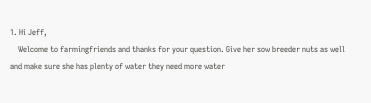1. Hi Jeff,
    Welcome to farmingfriends and thanks for your question. Give her sow breeder nuts as well and make sure she has plenty of water they need more water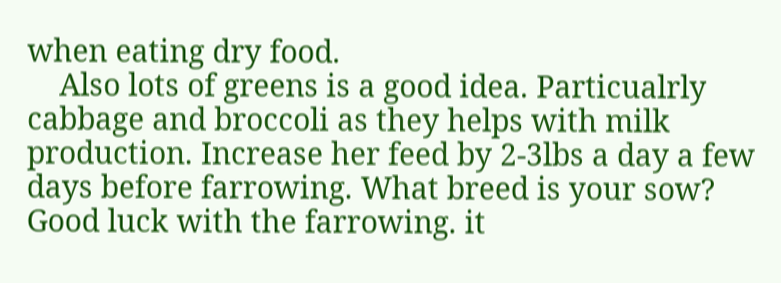when eating dry food.
    Also lots of greens is a good idea. Particualrly cabbage and broccoli as they helps with milk production. Increase her feed by 2-3lbs a day a few days before farrowing. What breed is your sow? Good luck with the farrowing. it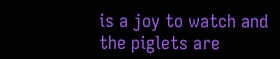is a joy to watch and the piglets are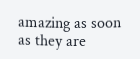amazing as soon as they are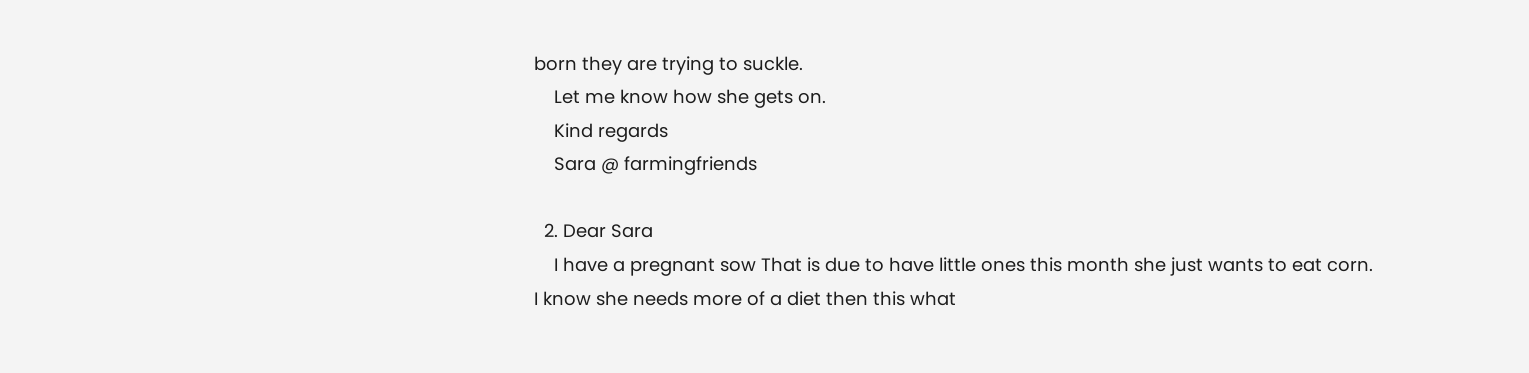born they are trying to suckle.
    Let me know how she gets on.
    Kind regards
    Sara @ farmingfriends

  2. Dear Sara
    I have a pregnant sow That is due to have little ones this month she just wants to eat corn. I know she needs more of a diet then this what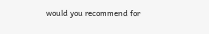would you recommend for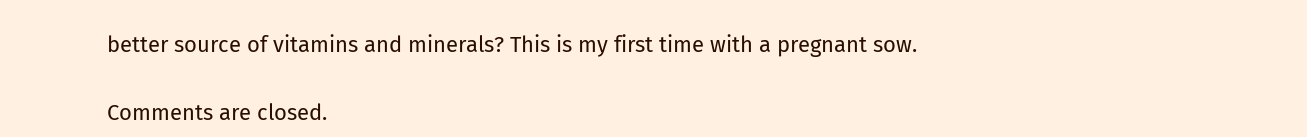better source of vitamins and minerals? This is my first time with a pregnant sow.

Comments are closed.